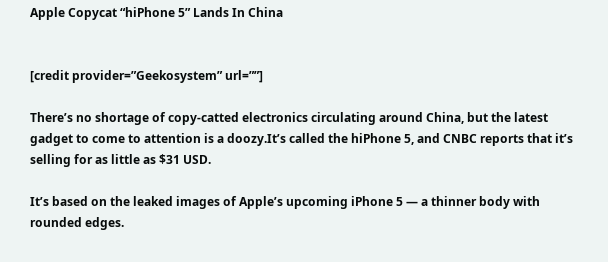Apple Copycat “hiPhone 5” Lands In China


[credit provider=”Geekosystem” url=””]

There’s no shortage of copy-catted electronics circulating around China, but the latest gadget to come to attention is a doozy.It’s called the hiPhone 5, and CNBC reports that it’s selling for as little as $31 USD.

It’s based on the leaked images of Apple’s upcoming iPhone 5 — a thinner body with rounded edges.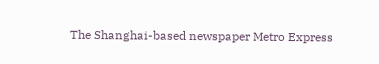The Shanghai-based newspaper Metro Express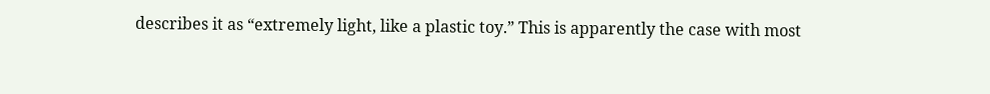describes it as “extremely light, like a plastic toy.” This is apparently the case with most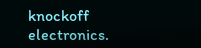knockoff electronics.